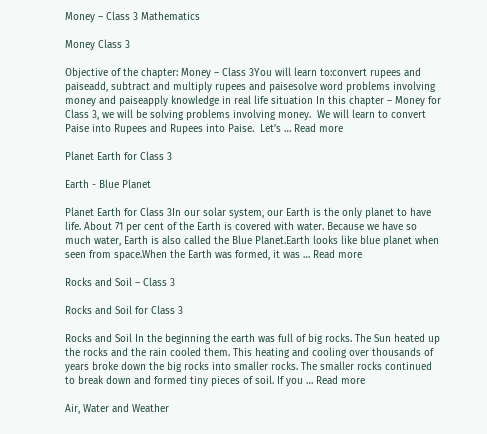Money – Class 3 Mathematics

Money Class 3

Objective of the chapter: Money – Class 3You will learn to:convert rupees and paiseadd, subtract and multiply rupees and paisesolve word problems involving money and paiseapply knowledge in real life situation In this chapter – Money for Class 3, we will be solving problems involving money.  We will learn to convert Paise into Rupees and Rupees into Paise.  Let’s … Read more

Planet Earth for Class 3

Earth - Blue Planet

Planet Earth for Class 3In our solar system, our Earth is the only planet to have life. About 71 per cent of the Earth is covered with water. Because we have so much water, Earth is also called the Blue Planet.Earth looks like blue planet when seen from space.When the Earth was formed, it was … Read more

Rocks and Soil – Class 3

Rocks and Soil for Class 3

Rocks and Soil In the beginning the earth was full of big rocks. The Sun heated up the rocks and the rain cooled them. This heating and cooling over thousands of years broke down the big rocks into smaller rocks. The smaller rocks continued to break down and formed tiny pieces of soil. If you … Read more

Air, Water and Weather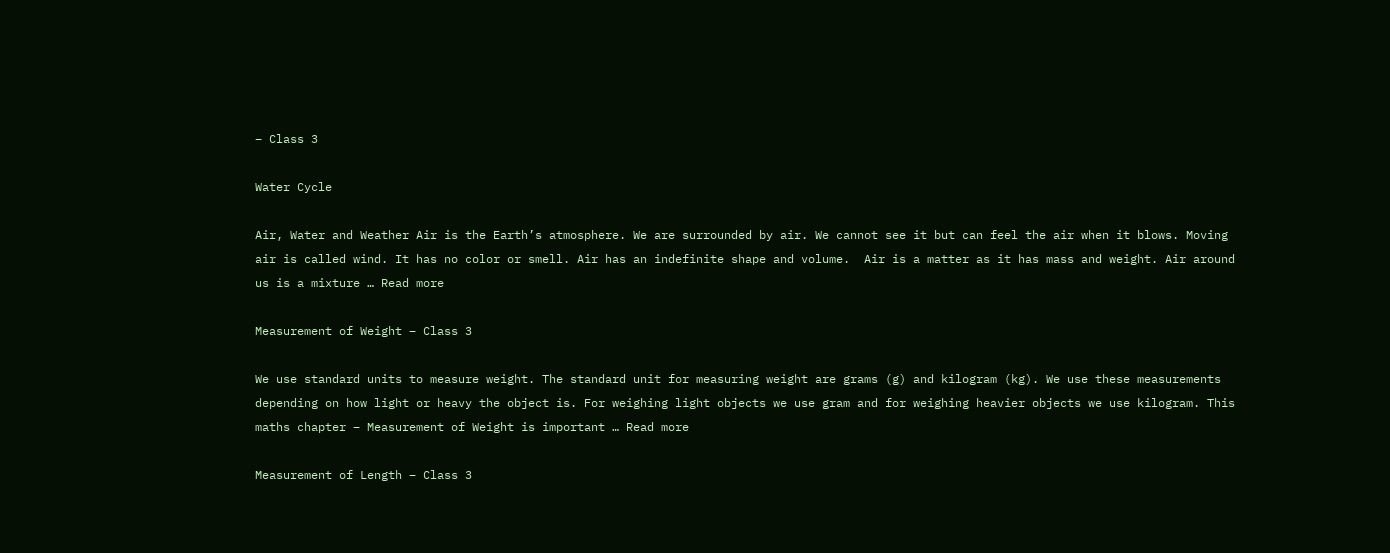– Class 3

Water Cycle

Air, Water and Weather Air is the Earth’s atmosphere. We are surrounded by air. We cannot see it but can feel the air when it blows. Moving air is called wind. It has no color or smell. Air has an indefinite shape and volume.  Air is a matter as it has mass and weight. Air around us is a mixture … Read more

Measurement of Weight – Class 3

We use standard units to measure weight. The standard unit for measuring weight are grams (g) and kilogram (kg). We use these measurements depending on how light or heavy the object is. For weighing light objects we use gram and for weighing heavier objects we use kilogram. This maths chapter – Measurement of Weight is important … Read more

Measurement of Length – Class 3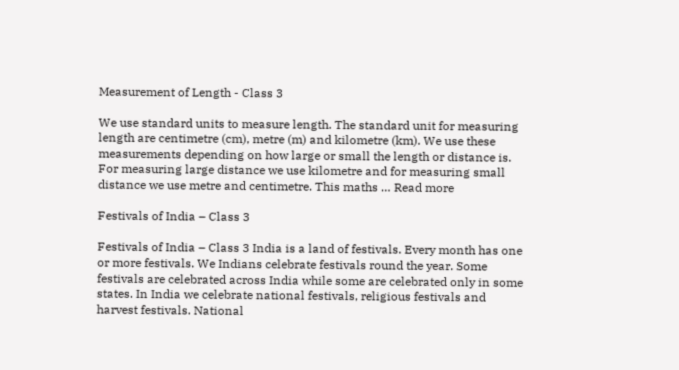Measurement of Length - Class 3

We use standard units to measure length. The standard unit for measuring length are centimetre (cm), metre (m) and kilometre (km). We use these measurements depending on how large or small the length or distance is. For measuring large distance we use kilometre and for measuring small distance we use metre and centimetre. This maths … Read more

Festivals of India – Class 3

Festivals of India – Class 3 India is a land of festivals. Every month has one or more festivals. We Indians celebrate festivals round the year. Some festivals are celebrated across India while some are celebrated only in some states. In India we celebrate national festivals, religious festivals and harvest festivals. National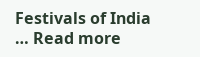Festivals of India … Read more